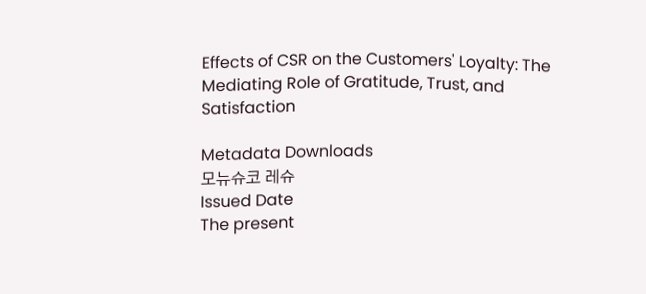Effects of CSR on the Customers' Loyalty: The Mediating Role of Gratitude, Trust, and Satisfaction

Metadata Downloads
모뉴슈코 레슈
Issued Date
The present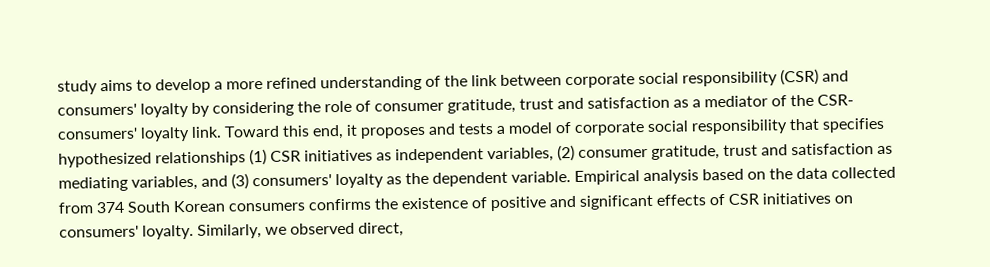study aims to develop a more refined understanding of the link between corporate social responsibility (CSR) and consumers' loyalty by considering the role of consumer gratitude, trust and satisfaction as a mediator of the CSR-consumers' loyalty link. Toward this end, it proposes and tests a model of corporate social responsibility that specifies hypothesized relationships (1) CSR initiatives as independent variables, (2) consumer gratitude, trust and satisfaction as mediating variables, and (3) consumers' loyalty as the dependent variable. Empirical analysis based on the data collected from 374 South Korean consumers confirms the existence of positive and significant effects of CSR initiatives on consumers' loyalty. Similarly, we observed direct,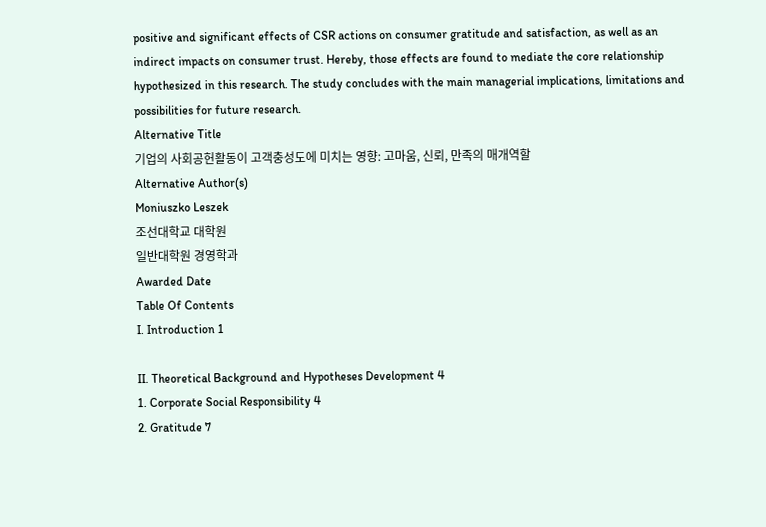positive and significant effects of CSR actions on consumer gratitude and satisfaction, as well as an indirect impacts on consumer trust. Hereby, those effects are found to mediate the core relationship hypothesized in this research. The study concludes with the main managerial implications, limitations and possibilities for future research.
Alternative Title
기업의 사회공헌활동이 고객충성도에 미치는 영향: 고마움, 신뢰, 만족의 매개역할
Alternative Author(s)
Moniuszko Leszek
조선대학교 대학원
일반대학원 경영학과
Awarded Date
Table Of Contents
I. Introduction 1

II. Theoretical Background and Hypotheses Development 4
1. Corporate Social Responsibility 4
2. Gratitude 7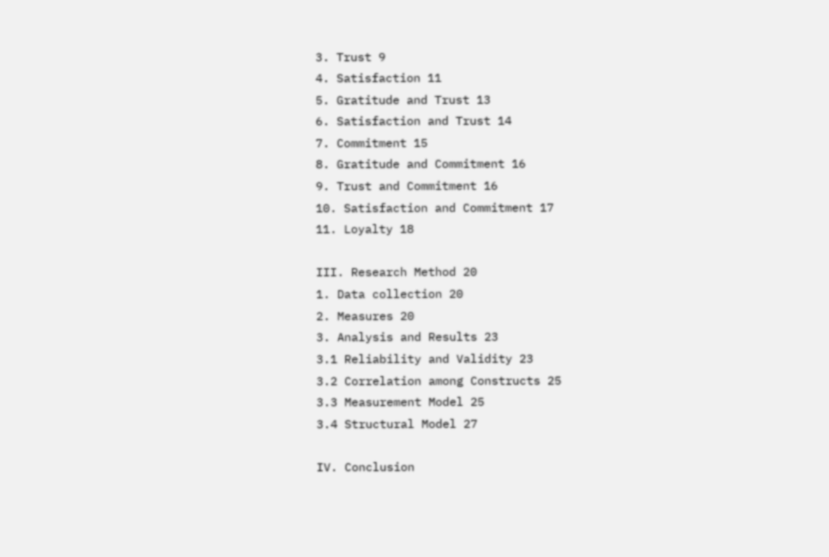3. Trust 9
4. Satisfaction 11
5. Gratitude and Trust 13
6. Satisfaction and Trust 14
7. Commitment 15
8. Gratitude and Commitment 16
9. Trust and Commitment 16
10. Satisfaction and Commitment 17
11. Loyalty 18

III. Research Method 20
1. Data collection 20
2. Measures 20
3. Analysis and Results 23
3.1 Reliability and Validity 23
3.2 Correlation among Constructs 25
3.3 Measurement Model 25
3.4 Structural Model 27

IV. Conclusion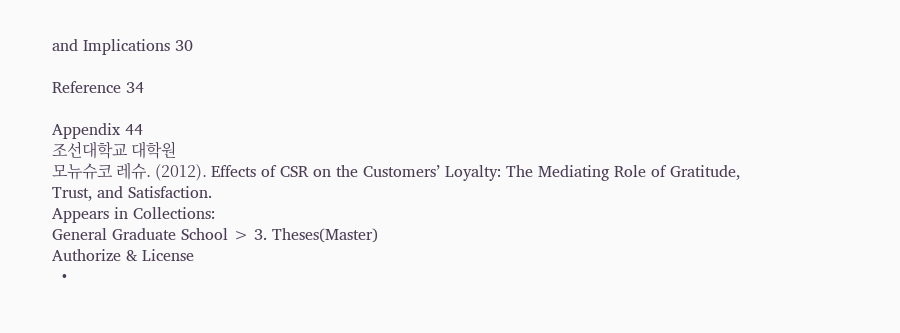and Implications 30

Reference 34

Appendix 44
조선대학교 대학원
모뉴슈코 레슈. (2012). Effects of CSR on the Customers’ Loyalty: The Mediating Role of Gratitude, Trust, and Satisfaction.
Appears in Collections:
General Graduate School > 3. Theses(Master)
Authorize & License
  •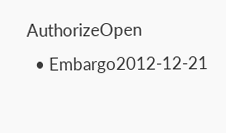AuthorizeOpen
  • Embargo2012-12-21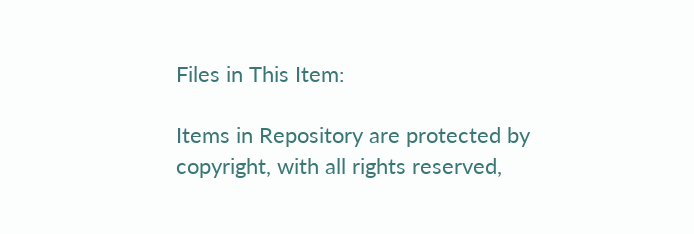Files in This Item:

Items in Repository are protected by copyright, with all rights reserved,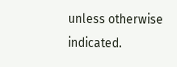unless otherwise indicated.